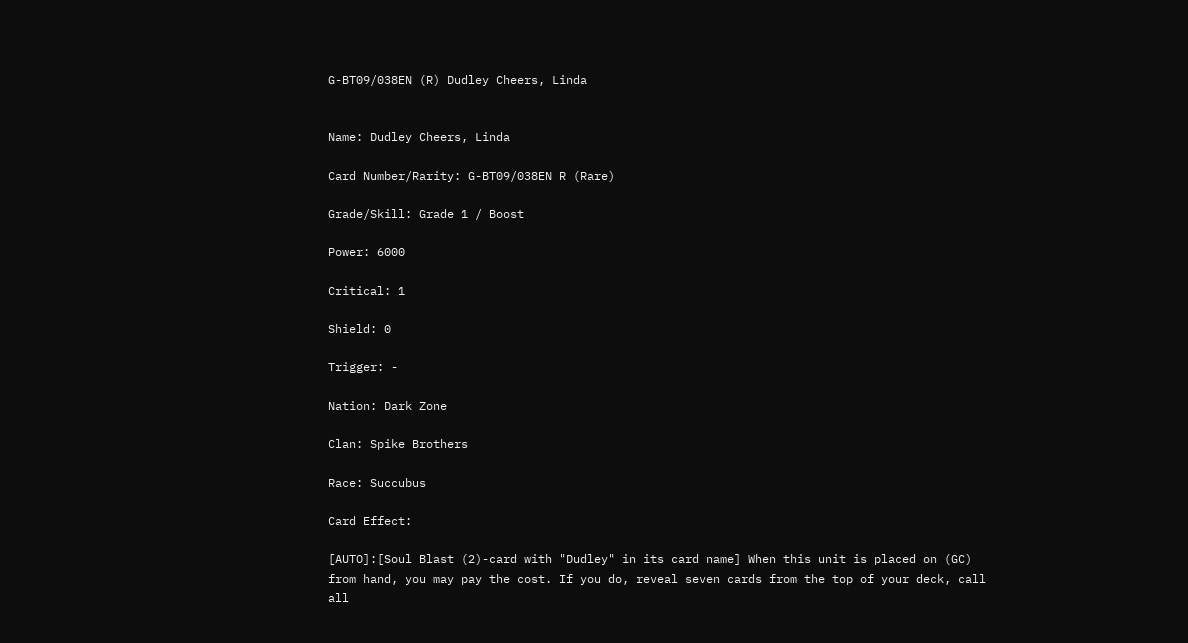G-BT09/038EN (R) Dudley Cheers, Linda


Name: Dudley Cheers, Linda

Card Number/Rarity: G-BT09/038EN R (Rare)

Grade/Skill: Grade 1 / Boost

Power: 6000

Critical: 1

Shield: 0

Trigger: -

Nation: Dark Zone

Clan: Spike Brothers

Race: Succubus

Card Effect:

[AUTO]:[Soul Blast (2)-card with "Dudley" in its card name] When this unit is placed on (GC) from hand, you may pay the cost. If you do, reveal seven cards from the top of your deck, call all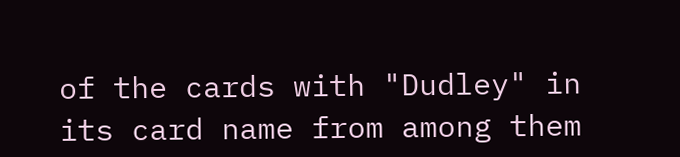of the cards with "Dudley" in its card name from among them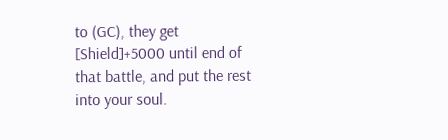to (GC), they get [Shield]+5000 until end of that battle, and put the rest into your soul.